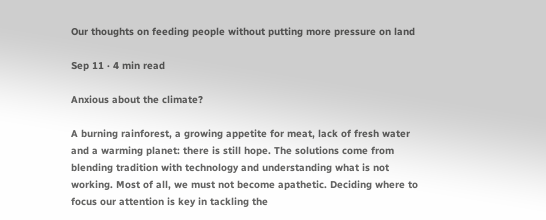Our thoughts on feeding people without putting more pressure on land

Sep 11 · 4 min read

Anxious about the climate?

A burning rainforest, a growing appetite for meat, lack of fresh water and a warming planet: there is still hope. The solutions come from blending tradition with technology and understanding what is not working. Most of all, we must not become apathetic. Deciding where to focus our attention is key in tackling the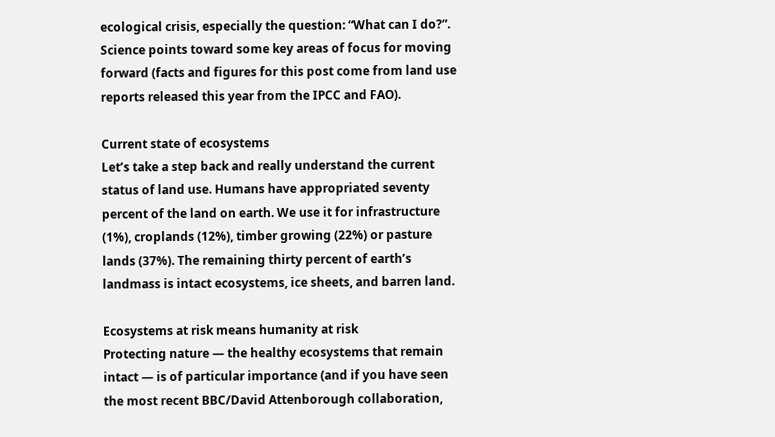ecological crisis, especially the question: “What can I do?”. Science points toward some key areas of focus for moving forward (facts and figures for this post come from land use reports released this year from the IPCC and FAO).

Current state of ecosystems
Let’s take a step back and really understand the current status of land use. Humans have appropriated seventy percent of the land on earth. We use it for infrastructure (1%), croplands (12%), timber growing (22%) or pasture lands (37%). The remaining thirty percent of earth’s landmass is intact ecosystems, ice sheets, and barren land.

Ecosystems at risk means humanity at risk
Protecting nature — the healthy ecosystems that remain intact — is of particular importance (and if you have seen the most recent BBC/David Attenborough collaboration,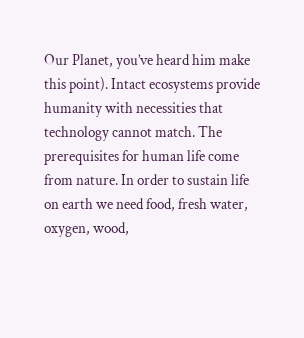Our Planet, you’ve heard him make this point). Intact ecosystems provide humanity with necessities that technology cannot match. The prerequisites for human life come from nature. In order to sustain life on earth we need food, fresh water, oxygen, wood,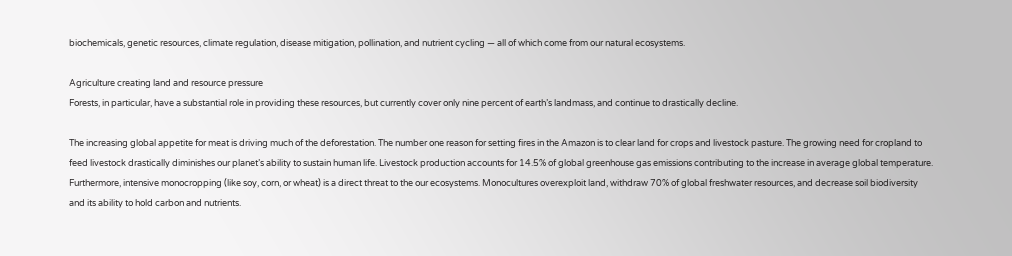biochemicals, genetic resources, climate regulation, disease mitigation, pollination, and nutrient cycling — all of which come from our natural ecosystems.

Agriculture creating land and resource pressure
Forests, in particular, have a substantial role in providing these resources, but currently cover only nine percent of earth’s landmass, and continue to drastically decline.

The increasing global appetite for meat is driving much of the deforestation. The number one reason for setting fires in the Amazon is to clear land for crops and livestock pasture. The growing need for cropland to feed livestock drastically diminishes our planet’s ability to sustain human life. Livestock production accounts for 14.5% of global greenhouse gas emissions contributing to the increase in average global temperature. Furthermore, intensive monocropping (like soy, corn, or wheat) is a direct threat to the our ecosystems. Monocultures overexploit land, withdraw 70% of global freshwater resources, and decrease soil biodiversity and its ability to hold carbon and nutrients.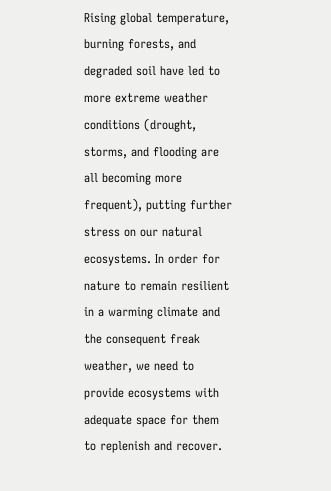Rising global temperature, burning forests, and degraded soil have led to more extreme weather conditions (drought, storms, and flooding are all becoming more frequent), putting further stress on our natural ecosystems. In order for nature to remain resilient in a warming climate and the consequent freak weather, we need to provide ecosystems with adequate space for them to replenish and recover.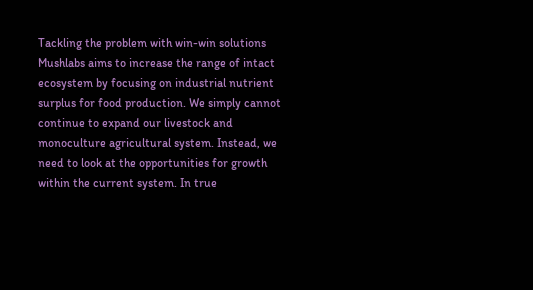Tackling the problem with win-win solutions
Mushlabs aims to increase the range of intact ecosystem by focusing on industrial nutrient surplus for food production. We simply cannot continue to expand our livestock and monoculture agricultural system. Instead, we need to look at the opportunities for growth within the current system. In true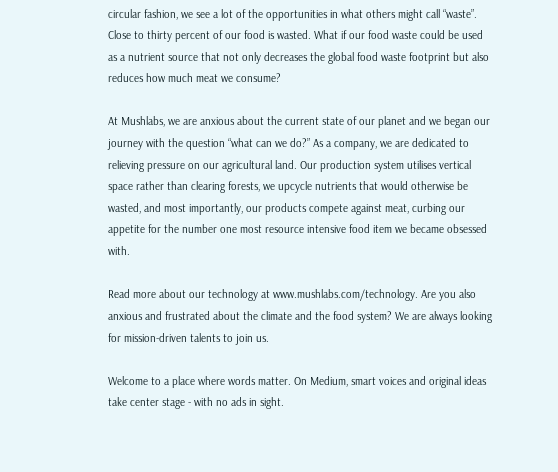circular fashion, we see a lot of the opportunities in what others might call “waste”. Close to thirty percent of our food is wasted. What if our food waste could be used as a nutrient source that not only decreases the global food waste footprint but also reduces how much meat we consume?

At Mushlabs, we are anxious about the current state of our planet and we began our journey with the question “what can we do?” As a company, we are dedicated to relieving pressure on our agricultural land. Our production system utilises vertical space rather than clearing forests, we upcycle nutrients that would otherwise be wasted, and most importantly, our products compete against meat, curbing our appetite for the number one most resource intensive food item we became obsessed with.

Read more about our technology at www.mushlabs.com/technology. Are you also anxious and frustrated about the climate and the food system? We are always looking for mission-driven talents to join us.

Welcome to a place where words matter. On Medium, smart voices and original ideas take center stage - with no ads in sight.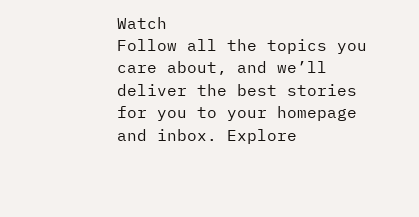Watch
Follow all the topics you care about, and we’ll deliver the best stories for you to your homepage and inbox. Explore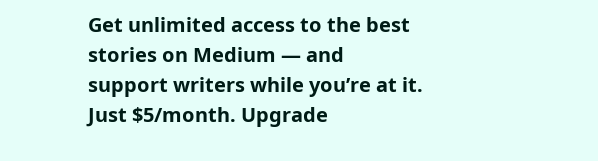Get unlimited access to the best stories on Medium — and support writers while you’re at it. Just $5/month. Upgrade